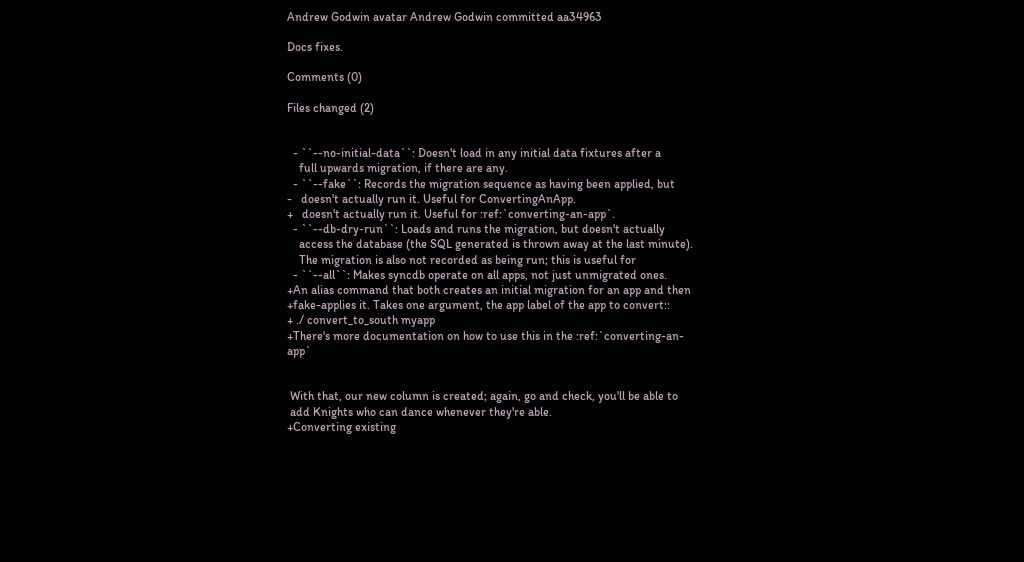Andrew Godwin avatar Andrew Godwin committed aa34963

Docs fixes.

Comments (0)

Files changed (2)


  - ``--no-initial-data``: Doesn't load in any initial data fixtures after a
    full upwards migration, if there are any.
  - ``--fake``: Records the migration sequence as having been applied, but
-   doesn't actually run it. Useful for ConvertingAnApp.
+   doesn't actually run it. Useful for :ref:`converting-an-app`.
  - ``--db-dry-run``: Loads and runs the migration, but doesn't actually
    access the database (the SQL generated is thrown away at the last minute).
    The migration is also not recorded as being run; this is useful for
  - ``--all``: Makes syncdb operate on all apps, not just unmigrated ones.
+An alias command that both creates an initial migration for an app and then
+fake-applies it. Takes one argument, the app label of the app to convert::
+ ./ convert_to_south myapp
+There's more documentation on how to use this in the :ref:`converting-an-app`


 With that, our new column is created; again, go and check, you'll be able to
 add Knights who can dance whenever they're able.
+Converting existing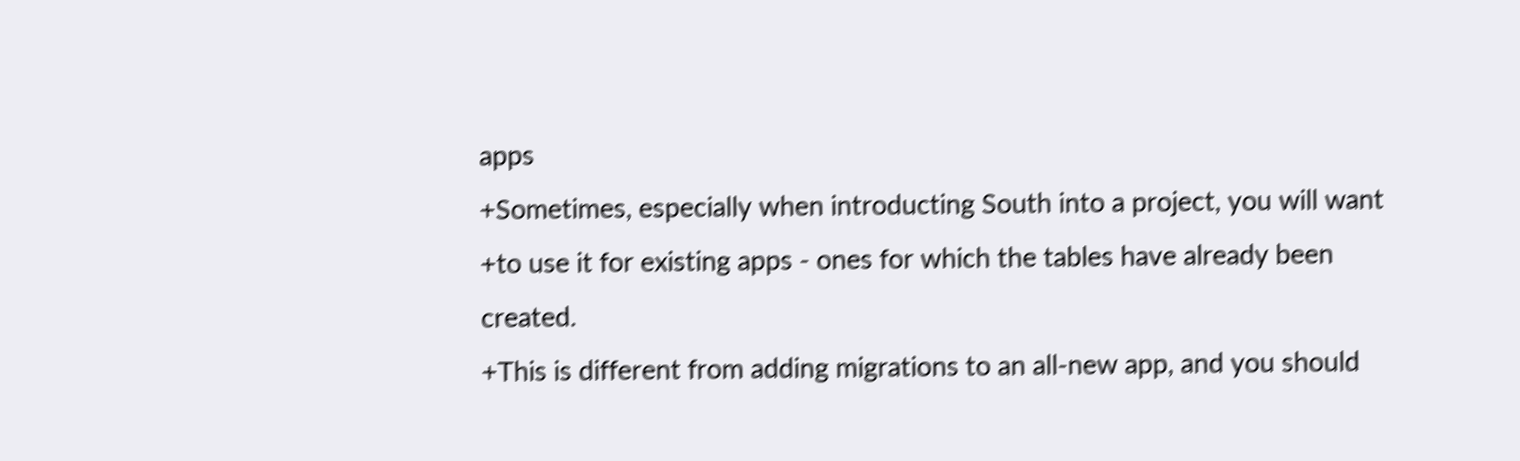apps
+Sometimes, especially when introducting South into a project, you will want
+to use it for existing apps - ones for which the tables have already been created.
+This is different from adding migrations to an all-new app, and you should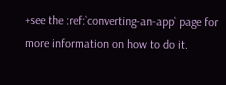+see the :ref:`converting-an-app` page for more information on how to do it.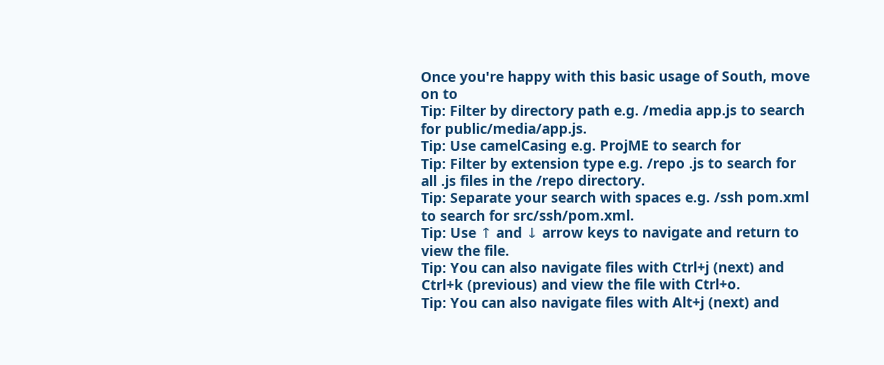Once you're happy with this basic usage of South, move on to
Tip: Filter by directory path e.g. /media app.js to search for public/media/app.js.
Tip: Use camelCasing e.g. ProjME to search for
Tip: Filter by extension type e.g. /repo .js to search for all .js files in the /repo directory.
Tip: Separate your search with spaces e.g. /ssh pom.xml to search for src/ssh/pom.xml.
Tip: Use ↑ and ↓ arrow keys to navigate and return to view the file.
Tip: You can also navigate files with Ctrl+j (next) and Ctrl+k (previous) and view the file with Ctrl+o.
Tip: You can also navigate files with Alt+j (next) and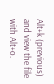Alt+k (previous) and view the file with Alt+o.